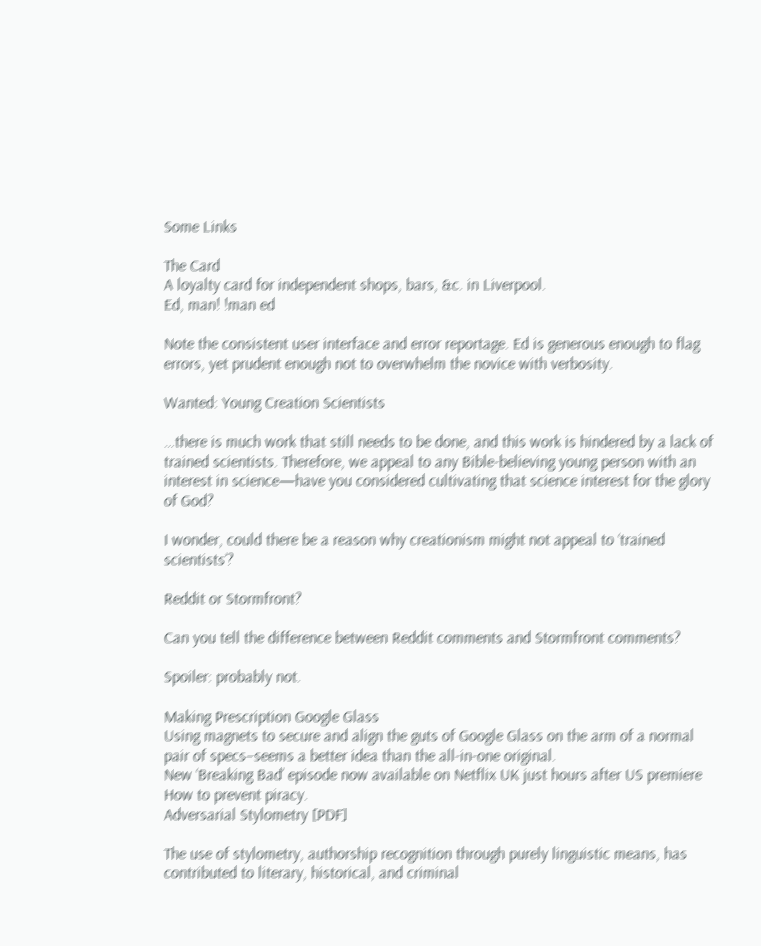Some Links

The Card
A loyalty card for independent shops, bars, &c. in Liverpool.
Ed, man! !man ed

Note the consistent user interface and error reportage. Ed is generous enough to flag errors, yet prudent enough not to overwhelm the novice with verbosity.

Wanted: Young Creation Scientists

…there is much work that still needs to be done, and this work is hindered by a lack of trained scientists. Therefore, we appeal to any Bible-believing young person with an interest in science—have you considered cultivating that science interest for the glory of God?

I wonder, could there be a reason why creationism might not appeal to ‘trained scientists’?

Reddit or Stormfront?

Can you tell the difference between Reddit comments and Stormfront comments?

Spoiler: probably not.

Making Prescription Google Glass
Using magnets to secure and align the guts of Google Glass on the arm of a normal pair of specs–seems a better idea than the all-in-one original.
New ‘Breaking Bad’ episode now available on Netflix UK just hours after US premiere
How to prevent piracy.
Adversarial Stylometry [PDF]

The use of stylometry, authorship recognition through purely linguistic means, has contributed to literary, historical, and criminal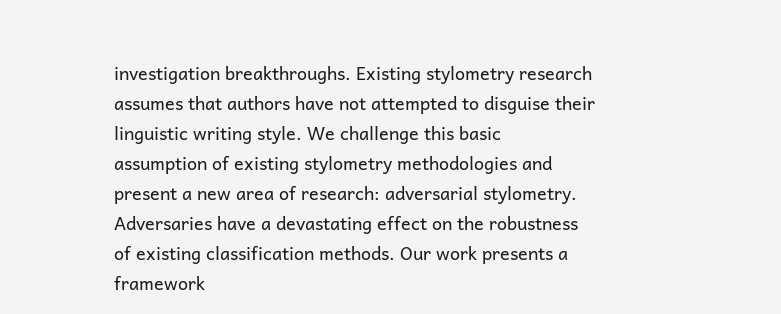investigation breakthroughs. Existing stylometry research assumes that authors have not attempted to disguise their linguistic writing style. We challenge this basic assumption of existing stylometry methodologies and present a new area of research: adversarial stylometry. Adversaries have a devastating effect on the robustness of existing classification methods. Our work presents a framework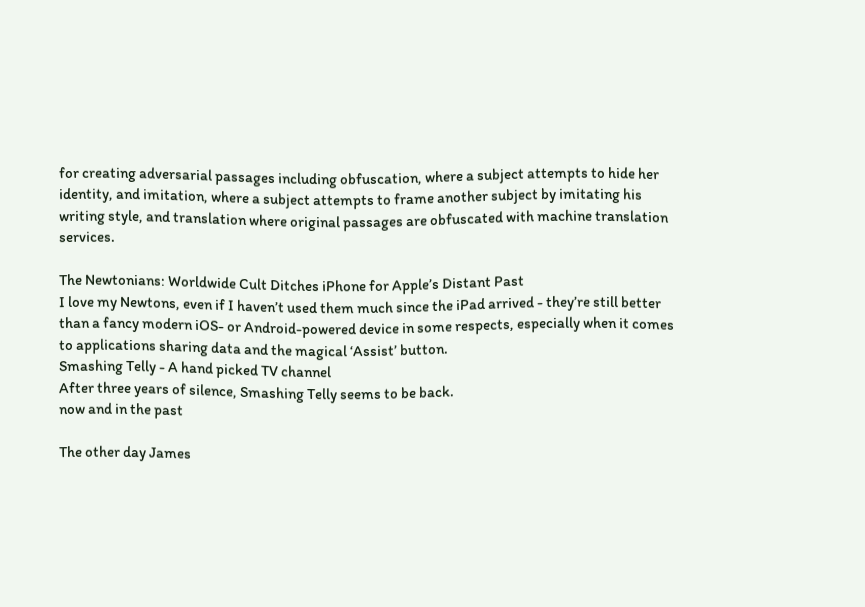for creating adversarial passages including obfuscation, where a subject attempts to hide her identity, and imitation, where a subject attempts to frame another subject by imitating his writing style, and translation where original passages are obfuscated with machine translation services.

The Newtonians: Worldwide Cult Ditches iPhone for Apple’s Distant Past
I love my Newtons, even if I haven’t used them much since the iPad arrived - they’re still better than a fancy modern iOS- or Android-powered device in some respects, especially when it comes to applications sharing data and the magical ‘Assist’ button.
Smashing Telly - A hand picked TV channel
After three years of silence, Smashing Telly seems to be back.
now and in the past

The other day James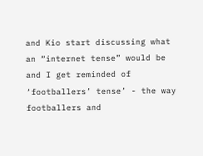and Kio start discussing what an “internet tense” would be and I get reminded of ‘footballers’ tense’ - the way footballers and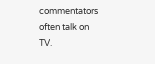commentators often talk on TV.